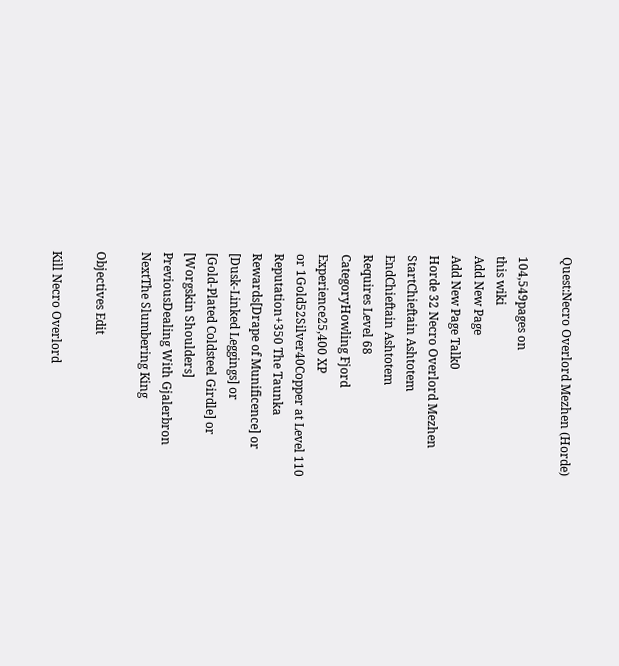Quest:Necro Overlord Mezhen (Horde)

104,549pages on
this wiki
Add New Page
Add New Page Talk0
Horde 32 Necro Overlord Mezhen
StartChieftain Ashtotem
EndChieftain Ashtotem
Requires Level 68
CategoryHowling Fjord
Experience25,400 XP
or 1Gold52Silver40Copper at Level 110
Reputation+350 The Taunka
Rewards[Drape of Munificence] or
[Dusk-Linked Leggings] or
[Gold-Plated Coldsteel Girdle] or
[Worgskin Shoulders]
PreviousDealing With Gjalerbron
NextThe Slumbering King

Objectives Edit

Kill Necro Overlord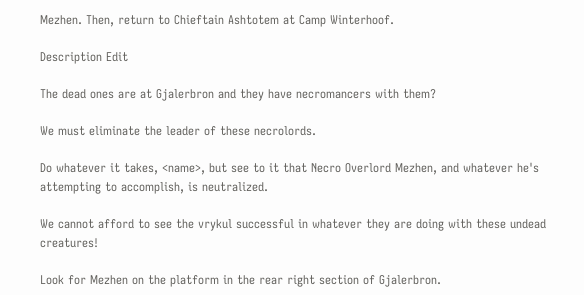Mezhen. Then, return to Chieftain Ashtotem at Camp Winterhoof.

Description Edit

The dead ones are at Gjalerbron and they have necromancers with them?

We must eliminate the leader of these necrolords.

Do whatever it takes, <name>, but see to it that Necro Overlord Mezhen, and whatever he's attempting to accomplish, is neutralized.

We cannot afford to see the vrykul successful in whatever they are doing with these undead creatures!

Look for Mezhen on the platform in the rear right section of Gjalerbron.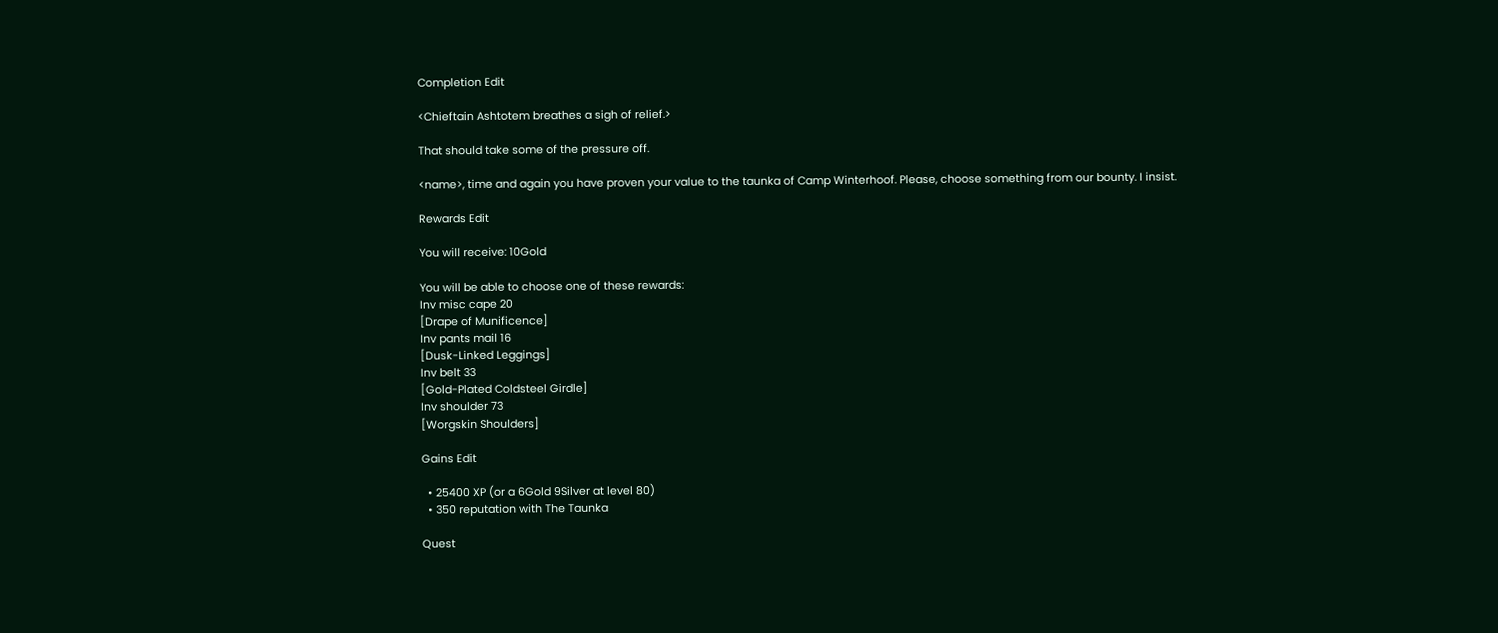Completion Edit

<Chieftain Ashtotem breathes a sigh of relief.>

That should take some of the pressure off.

<name>, time and again you have proven your value to the taunka of Camp Winterhoof. Please, choose something from our bounty. I insist.

Rewards Edit

You will receive: 10Gold

You will be able to choose one of these rewards:
Inv misc cape 20
[Drape of Munificence]
Inv pants mail 16
[Dusk-Linked Leggings]
Inv belt 33
[Gold-Plated Coldsteel Girdle]
Inv shoulder 73
[Worgskin Shoulders]

Gains Edit

  • 25400 XP (or a 6Gold 9Silver at level 80)
  • 350 reputation with The Taunka

Quest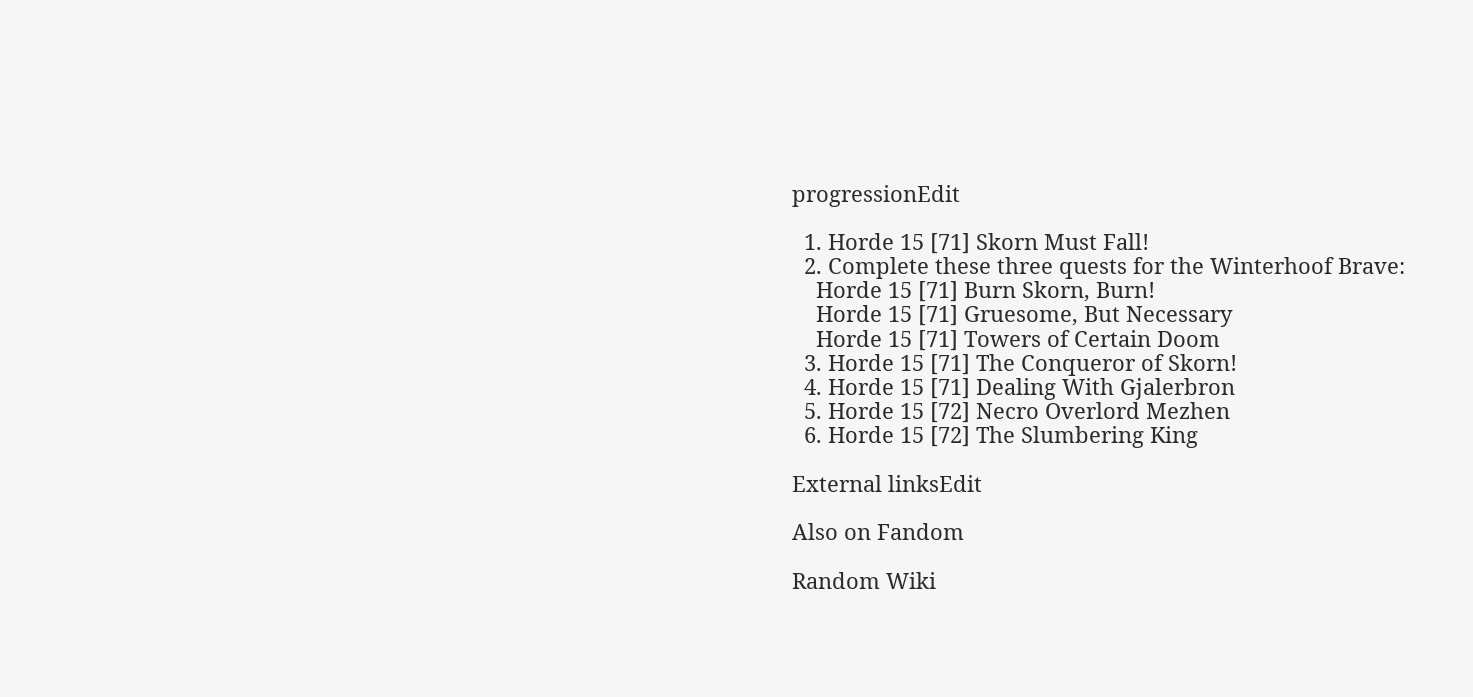progressionEdit

  1. Horde 15 [71] Skorn Must Fall!
  2. Complete these three quests for the Winterhoof Brave:
    Horde 15 [71] Burn Skorn, Burn!
    Horde 15 [71] Gruesome, But Necessary
    Horde 15 [71] Towers of Certain Doom
  3. Horde 15 [71] The Conqueror of Skorn!
  4. Horde 15 [71] Dealing With Gjalerbron
  5. Horde 15 [72] Necro Overlord Mezhen
  6. Horde 15 [72] The Slumbering King

External linksEdit

Also on Fandom

Random Wiki